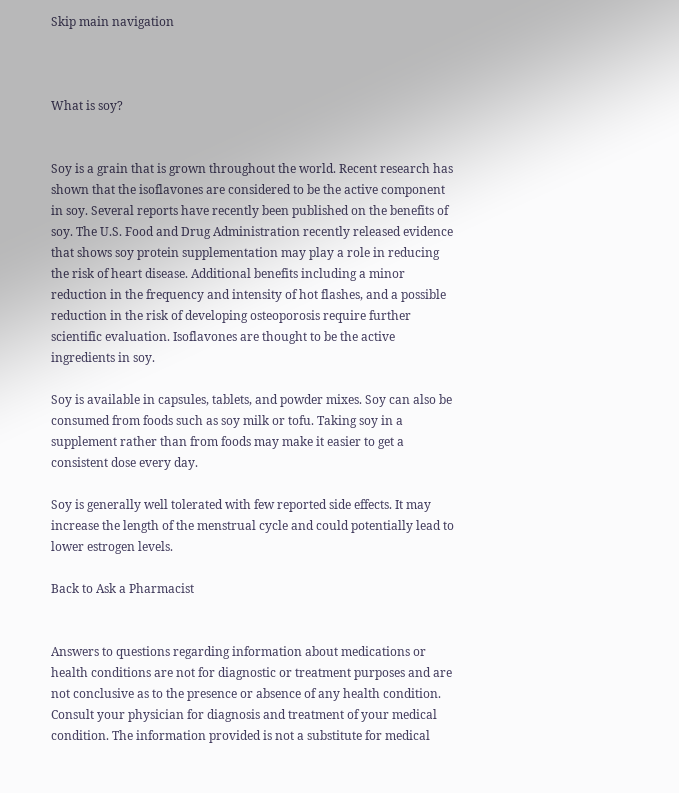Skip main navigation



What is soy?


Soy is a grain that is grown throughout the world. Recent research has shown that the isoflavones are considered to be the active component in soy. Several reports have recently been published on the benefits of soy. The U.S. Food and Drug Administration recently released evidence that shows soy protein supplementation may play a role in reducing the risk of heart disease. Additional benefits including a minor reduction in the frequency and intensity of hot flashes, and a possible reduction in the risk of developing osteoporosis require further scientific evaluation. Isoflavones are thought to be the active ingredients in soy.

Soy is available in capsules, tablets, and powder mixes. Soy can also be consumed from foods such as soy milk or tofu. Taking soy in a supplement rather than from foods may make it easier to get a consistent dose every day.

Soy is generally well tolerated with few reported side effects. It may increase the length of the menstrual cycle and could potentially lead to lower estrogen levels.

Back to Ask a Pharmacist


Answers to questions regarding information about medications or health conditions are not for diagnostic or treatment purposes and are not conclusive as to the presence or absence of any health condition. Consult your physician for diagnosis and treatment of your medical condition. The information provided is not a substitute for medical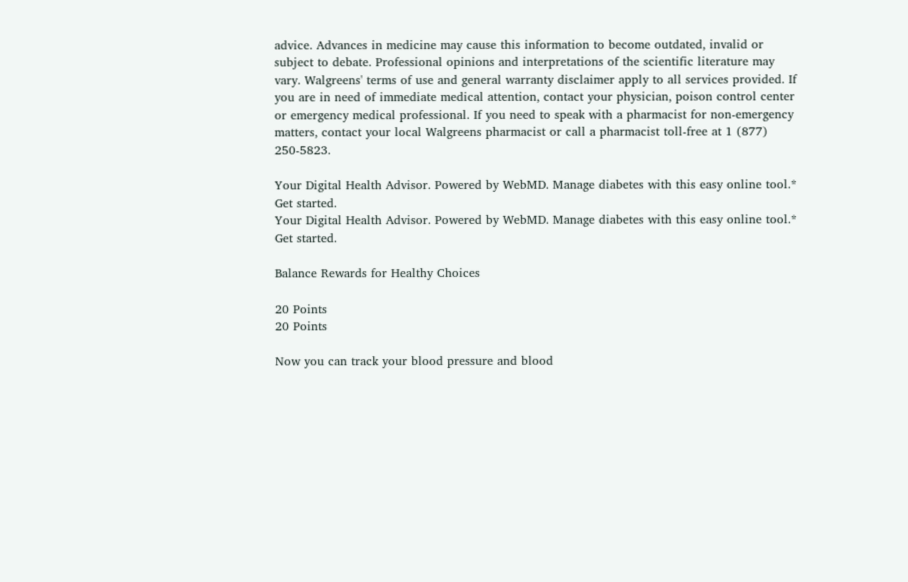advice. Advances in medicine may cause this information to become outdated, invalid or subject to debate. Professional opinions and interpretations of the scientific literature may vary. Walgreens' terms of use and general warranty disclaimer apply to all services provided. If you are in need of immediate medical attention, contact your physician, poison control center or emergency medical professional. If you need to speak with a pharmacist for non-emergency matters, contact your local Walgreens pharmacist or call a pharmacist toll-free at 1 (877) 250-5823.

Your Digital Health Advisor. Powered by WebMD. Manage diabetes with this easy online tool.* Get started.
Your Digital Health Advisor. Powered by WebMD. Manage diabetes with this easy online tool.* Get started.

Balance Rewards for Healthy Choices

20 Points
20 Points

Now you can track your blood pressure and blood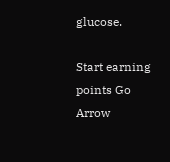glucose.

Start earning points Go Arrow